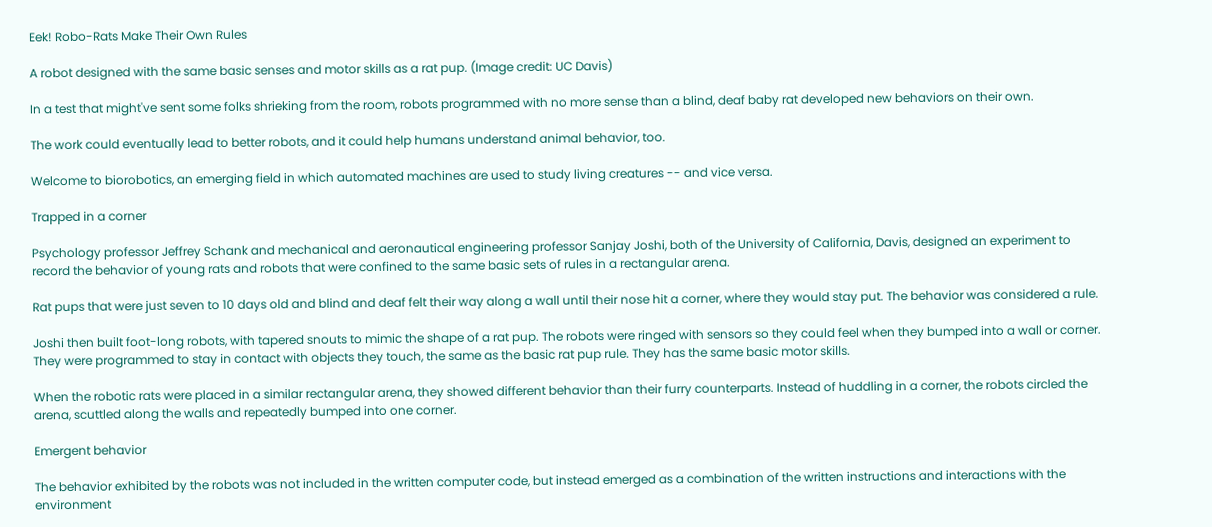Eek! Robo-Rats Make Their Own Rules

A robot designed with the same basic senses and motor skills as a rat pup. (Image credit: UC Davis)

In a test that might've sent some folks shrieking from the room, robots programmed with no more sense than a blind, deaf baby rat developed new behaviors on their own.

The work could eventually lead to better robots, and it could help humans understand animal behavior, too.

Welcome to biorobotics, an emerging field in which automated machines are used to study living creatures -- and vice versa.

Trapped in a corner

Psychology professor Jeffrey Schank and mechanical and aeronautical engineering professor Sanjay Joshi, both of the University of California, Davis, designed an experiment to record the behavior of young rats and robots that were confined to the same basic sets of rules in a rectangular arena.

Rat pups that were just seven to 10 days old and blind and deaf felt their way along a wall until their nose hit a corner, where they would stay put. The behavior was considered a rule.

Joshi then built foot-long robots, with tapered snouts to mimic the shape of a rat pup. The robots were ringed with sensors so they could feel when they bumped into a wall or corner. They were programmed to stay in contact with objects they touch, the same as the basic rat pup rule. They has the same basic motor skills.

When the robotic rats were placed in a similar rectangular arena, they showed different behavior than their furry counterparts. Instead of huddling in a corner, the robots circled the arena, scuttled along the walls and repeatedly bumped into one corner.

Emergent behavior

The behavior exhibited by the robots was not included in the written computer code, but instead emerged as a combination of the written instructions and interactions with the environment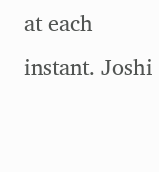at each instant. Joshi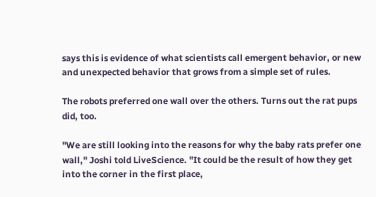says this is evidence of what scientists call emergent behavior, or new and unexpected behavior that grows from a simple set of rules.

The robots preferred one wall over the others. Turns out the rat pups did, too.

"We are still looking into the reasons for why the baby rats prefer one wall," Joshi told LiveScience. "It could be the result of how they get into the corner in the first place,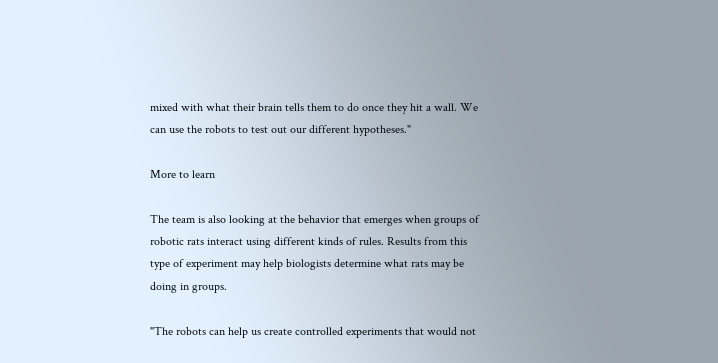mixed with what their brain tells them to do once they hit a wall. We can use the robots to test out our different hypotheses."

More to learn

The team is also looking at the behavior that emerges when groups of robotic rats interact using different kinds of rules. Results from this type of experiment may help biologists determine what rats may be doing in groups.

"The robots can help us create controlled experiments that would not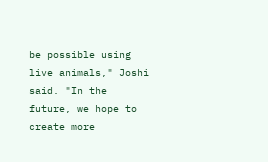be possible using live animals," Joshi said. "In the future, we hope to create more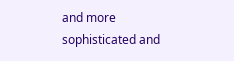and more sophisticated and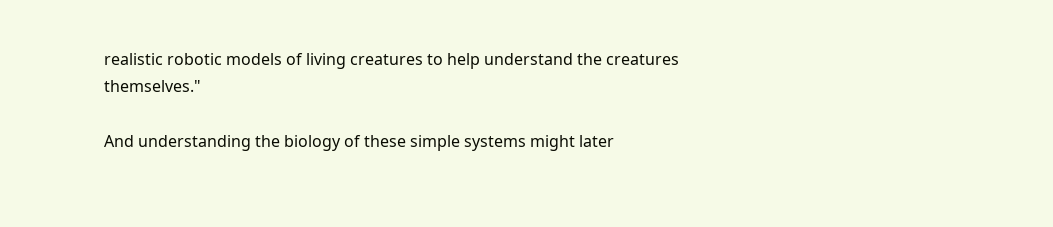realistic robotic models of living creatures to help understand the creatures themselves."

And understanding the biology of these simple systems might later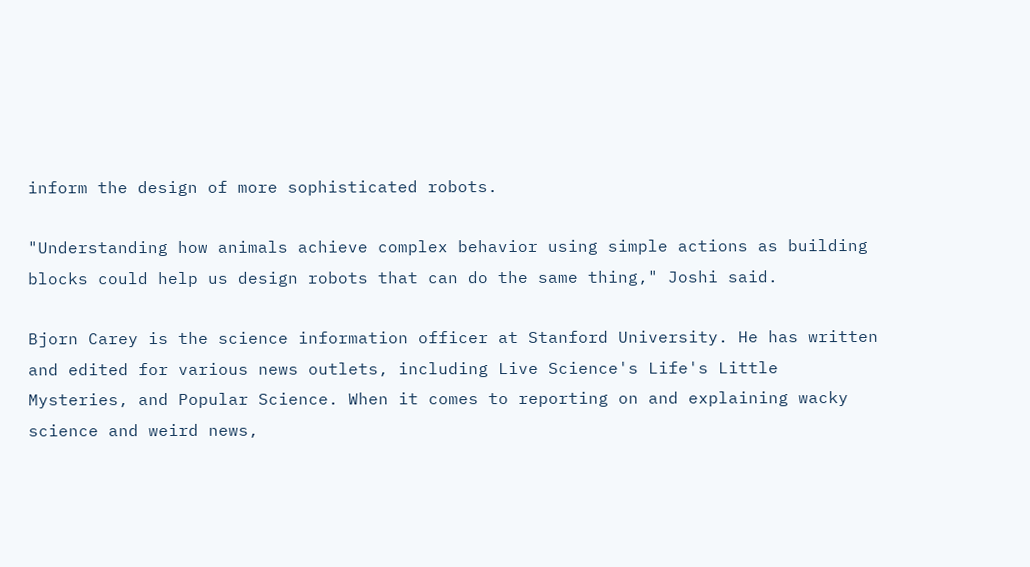inform the design of more sophisticated robots.

"Understanding how animals achieve complex behavior using simple actions as building blocks could help us design robots that can do the same thing," Joshi said.

Bjorn Carey is the science information officer at Stanford University. He has written and edited for various news outlets, including Live Science's Life's Little Mysteries, and Popular Science. When it comes to reporting on and explaining wacky science and weird news,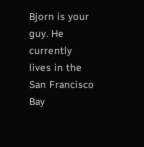Bjorn is your guy. He currently lives in the San Francisco Bay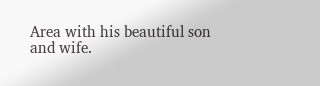Area with his beautiful son and wife.